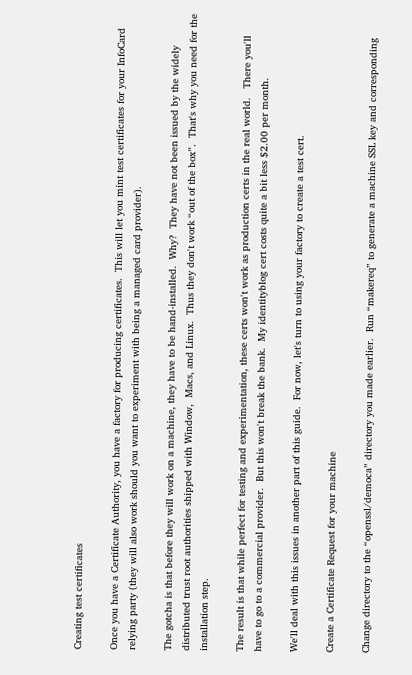Creating test certificates

Once you have a Certificate Authority, you have a factory for producing certificates.  This will let you mint test certificates for your InfoCard relying party (they will also work should you want to experiment with being a managed card provider).

The gotcha is that before they will work on a machine, they have to be hand-installed.  Why?  They have not been issued by the widely distributed trust root authorities shipped with Window,  Macs, and Linux.  Thus they don't work “out of the box”.  That's why you need for the installation step.

The result is that while perfect for testing and experimentation, these certs won't work as production certs in the real world.   There you'll have to go to a commercial provider.  But this won't break the bank.  My identityblog cert costs quite a bit less $2.00 per month.

We'll deal with this issues in another part of this guide.  For now, let's turn to using your factory to create a test cert.

Create a Certificate Request for your machine

Change directory to the “openssl/democa” directory you made earlier.  Run “makereq” to generate a machine SSL key and corresponding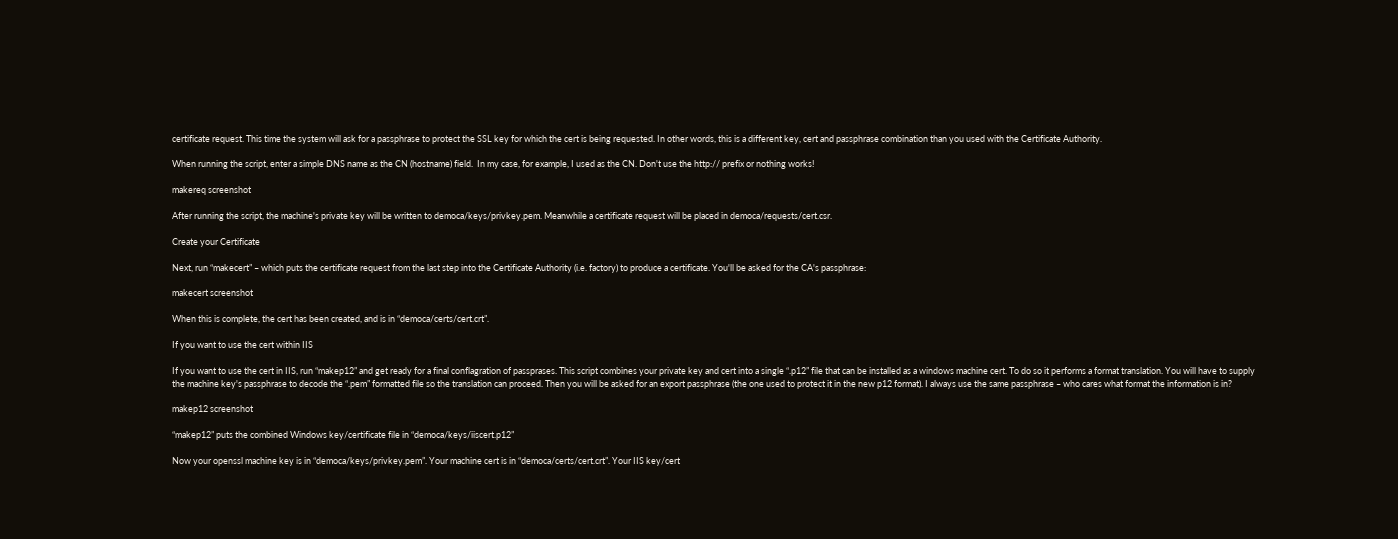certificate request. This time the system will ask for a passphrase to protect the SSL key for which the cert is being requested. In other words, this is a different key, cert and passphrase combination than you used with the Certificate Authority.

When running the script, enter a simple DNS name as the CN (hostname) field.  In my case, for example, I used as the CN. Don't use the http:// prefix or nothing works!

makereq screenshot

After running the script, the machine's private key will be written to democa/keys/privkey.pem. Meanwhile a certificate request will be placed in democa/requests/cert.csr.

Create your Certificate

Next, run “makecert” – which puts the certificate request from the last step into the Certificate Authority (i.e. factory) to produce a certificate. You'll be asked for the CA's passphrase:

makecert screenshot

When this is complete, the cert has been created, and is in “democa/certs/cert.crt”.

If you want to use the cert within IIS

If you want to use the cert in IIS, run “makep12” and get ready for a final conflagration of passprases. This script combines your private key and cert into a single “.p12” file that can be installed as a windows machine cert. To do so it performs a format translation. You will have to supply the machine key's passphrase to decode the “.pem” formatted file so the translation can proceed. Then you will be asked for an export passphrase (the one used to protect it in the new p12 format). I always use the same passphrase – who cares what format the information is in?

makep12 screenshot

“makep12” puts the combined Windows key/certificate file in “democa/keys/iiscert.p12”

Now your openssl machine key is in “democa/keys/privkey.pem”. Your machine cert is in “democa/certs/cert.crt”. Your IIS key/cert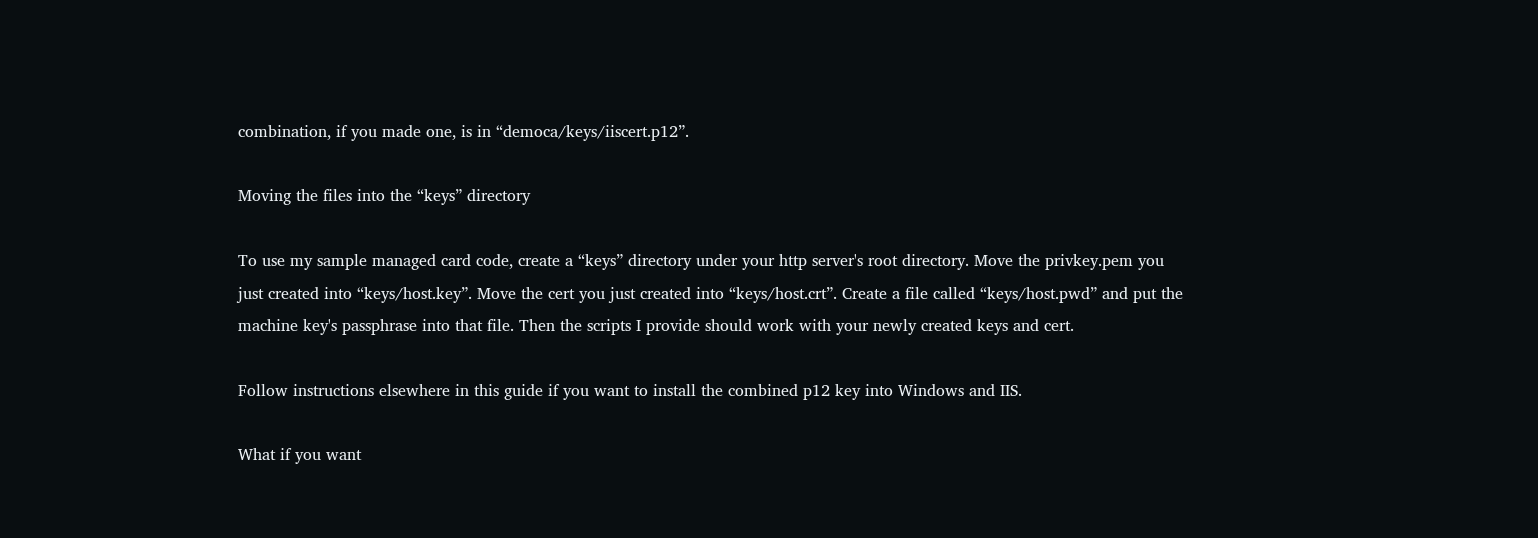combination, if you made one, is in “democa/keys/iiscert.p12”.

Moving the files into the “keys” directory

To use my sample managed card code, create a “keys” directory under your http server's root directory. Move the privkey.pem you just created into “keys/host.key”. Move the cert you just created into “keys/host.crt”. Create a file called “keys/host.pwd” and put the machine key's passphrase into that file. Then the scripts I provide should work with your newly created keys and cert.

Follow instructions elsewhere in this guide if you want to install the combined p12 key into Windows and IIS.

What if you want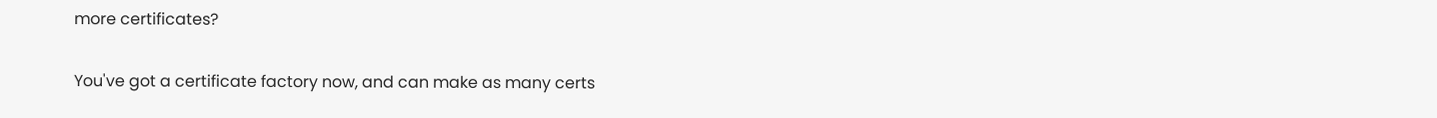more certificates?

You've got a certificate factory now, and can make as many certs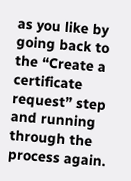as you like by going back to the “Create a certificate request” step and running through the process again.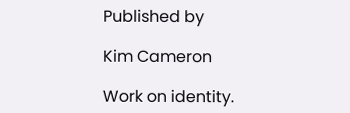Published by

Kim Cameron

Work on identity.